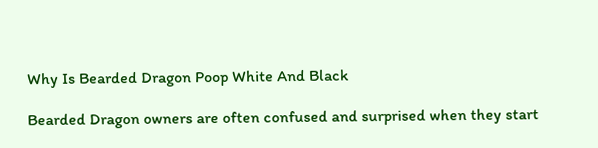Why Is Bearded Dragon Poop White And Black

Bearded Dragon owners are often confused and surprised when they start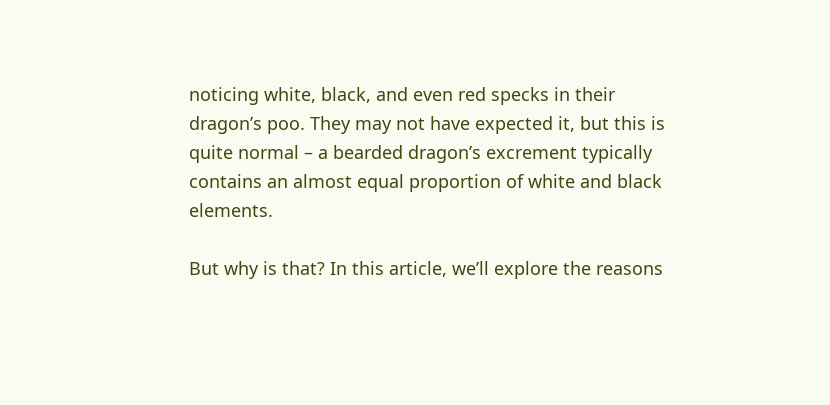noticing white, black, and even red specks in their dragon’s poo. They may not have expected it, but this is quite normal – a bearded dragon’s excrement typically contains an almost equal proportion of white and black elements.

But why is that? In this article, we’ll explore the reasons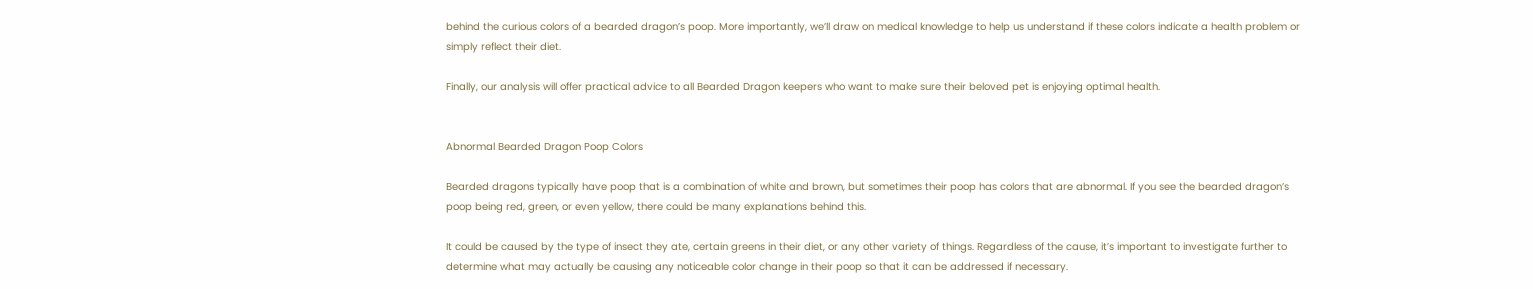behind the curious colors of a bearded dragon’s poop. More importantly, we’ll draw on medical knowledge to help us understand if these colors indicate a health problem or simply reflect their diet.

Finally, our analysis will offer practical advice to all Bearded Dragon keepers who want to make sure their beloved pet is enjoying optimal health.


Abnormal Bearded Dragon Poop Colors

Bearded dragons typically have poop that is a combination of white and brown, but sometimes their poop has colors that are abnormal. If you see the bearded dragon’s poop being red, green, or even yellow, there could be many explanations behind this.

It could be caused by the type of insect they ate, certain greens in their diet, or any other variety of things. Regardless of the cause, it’s important to investigate further to determine what may actually be causing any noticeable color change in their poop so that it can be addressed if necessary.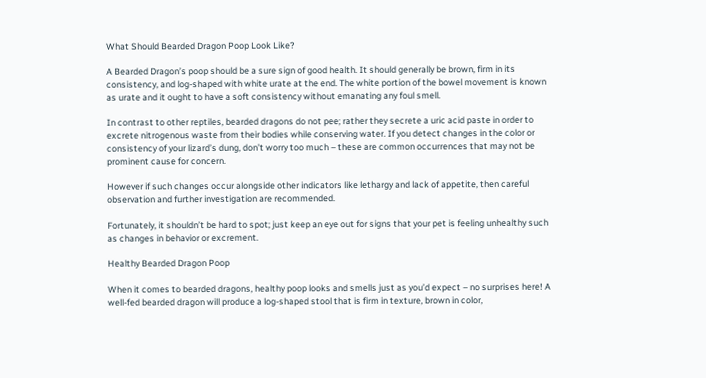What Should Bearded Dragon Poop Look Like?

A Bearded Dragon’s poop should be a sure sign of good health. It should generally be brown, firm in its consistency, and log-shaped with white urate at the end. The white portion of the bowel movement is known as urate and it ought to have a soft consistency without emanating any foul smell.

In contrast to other reptiles, bearded dragons do not pee; rather they secrete a uric acid paste in order to excrete nitrogenous waste from their bodies while conserving water. If you detect changes in the color or consistency of your lizard’s dung, don’t worry too much – these are common occurrences that may not be prominent cause for concern.

However if such changes occur alongside other indicators like lethargy and lack of appetite, then careful observation and further investigation are recommended.

Fortunately, it shouldn’t be hard to spot; just keep an eye out for signs that your pet is feeling unhealthy such as changes in behavior or excrement.

Healthy Bearded Dragon Poop

When it comes to bearded dragons, healthy poop looks and smells just as you’d expect – no surprises here! A well-fed bearded dragon will produce a log-shaped stool that is firm in texture, brown in color,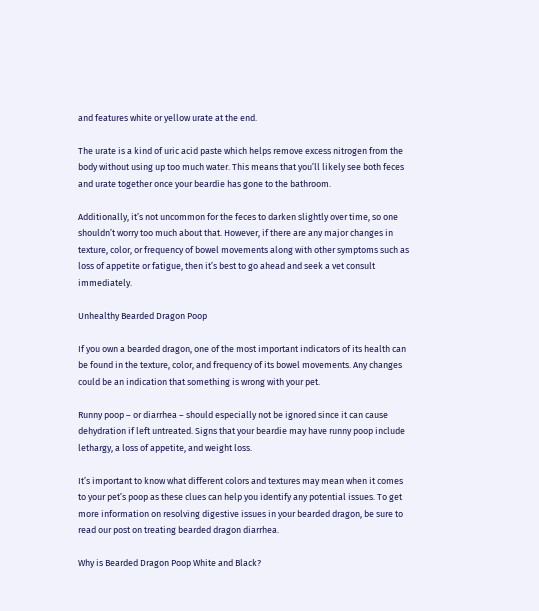and features white or yellow urate at the end.

The urate is a kind of uric acid paste which helps remove excess nitrogen from the body without using up too much water. This means that you’ll likely see both feces and urate together once your beardie has gone to the bathroom.

Additionally, it’s not uncommon for the feces to darken slightly over time, so one shouldn’t worry too much about that. However, if there are any major changes in texture, color, or frequency of bowel movements along with other symptoms such as loss of appetite or fatigue, then it’s best to go ahead and seek a vet consult immediately.

Unhealthy Bearded Dragon Poop

If you own a bearded dragon, one of the most important indicators of its health can be found in the texture, color, and frequency of its bowel movements. Any changes could be an indication that something is wrong with your pet.

Runny poop – or diarrhea – should especially not be ignored since it can cause dehydration if left untreated. Signs that your beardie may have runny poop include lethargy, a loss of appetite, and weight loss.

It’s important to know what different colors and textures may mean when it comes to your pet’s poop as these clues can help you identify any potential issues. To get more information on resolving digestive issues in your bearded dragon, be sure to read our post on treating bearded dragon diarrhea.

Why is Bearded Dragon Poop White and Black?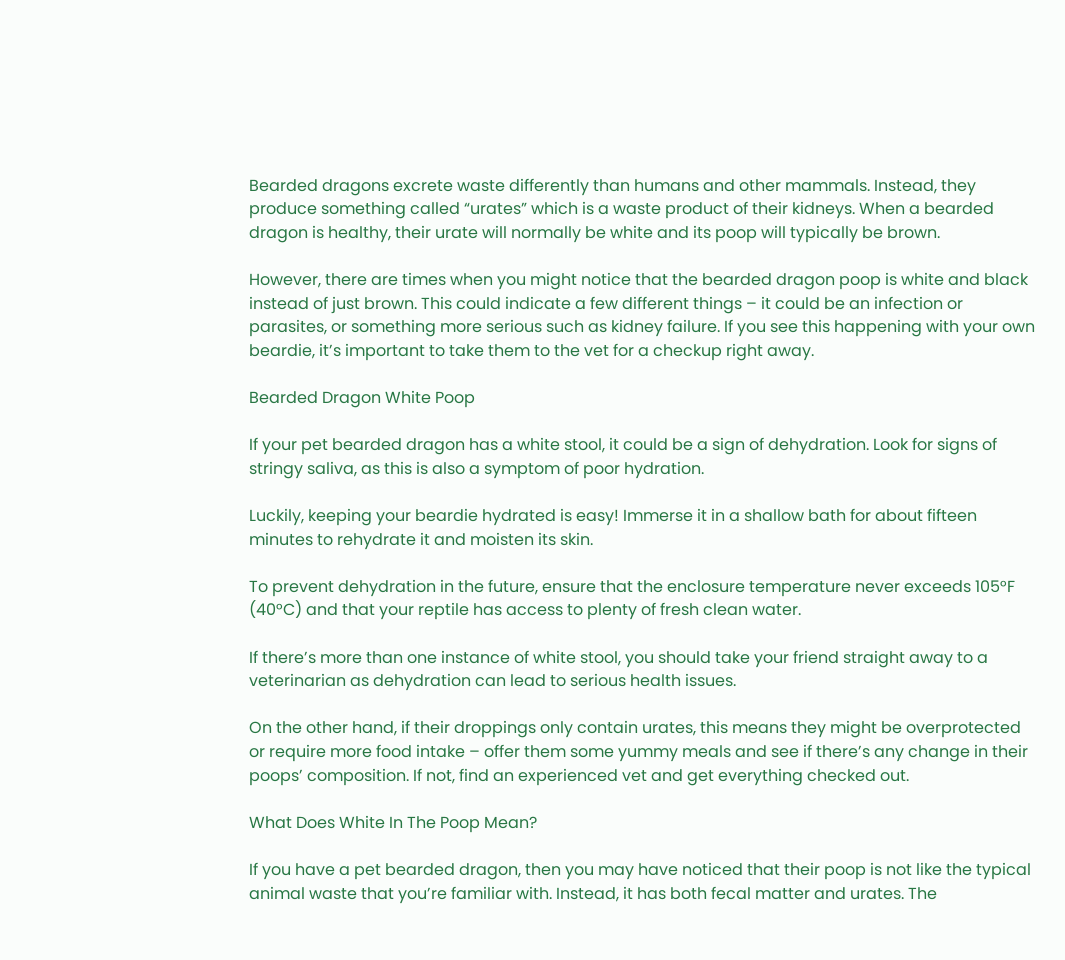Bearded dragons excrete waste differently than humans and other mammals. Instead, they produce something called “urates” which is a waste product of their kidneys. When a bearded dragon is healthy, their urate will normally be white and its poop will typically be brown.

However, there are times when you might notice that the bearded dragon poop is white and black instead of just brown. This could indicate a few different things – it could be an infection or parasites, or something more serious such as kidney failure. If you see this happening with your own beardie, it’s important to take them to the vet for a checkup right away.

Bearded Dragon White Poop

If your pet bearded dragon has a white stool, it could be a sign of dehydration. Look for signs of stringy saliva, as this is also a symptom of poor hydration.

Luckily, keeping your beardie hydrated is easy! Immerse it in a shallow bath for about fifteen minutes to rehydrate it and moisten its skin.

To prevent dehydration in the future, ensure that the enclosure temperature never exceeds 105°F (40°C) and that your reptile has access to plenty of fresh clean water.

If there’s more than one instance of white stool, you should take your friend straight away to a veterinarian as dehydration can lead to serious health issues.

On the other hand, if their droppings only contain urates, this means they might be overprotected or require more food intake – offer them some yummy meals and see if there’s any change in their poops’ composition. If not, find an experienced vet and get everything checked out.

What Does White In The Poop Mean?

If you have a pet bearded dragon, then you may have noticed that their poop is not like the typical animal waste that you’re familiar with. Instead, it has both fecal matter and urates. The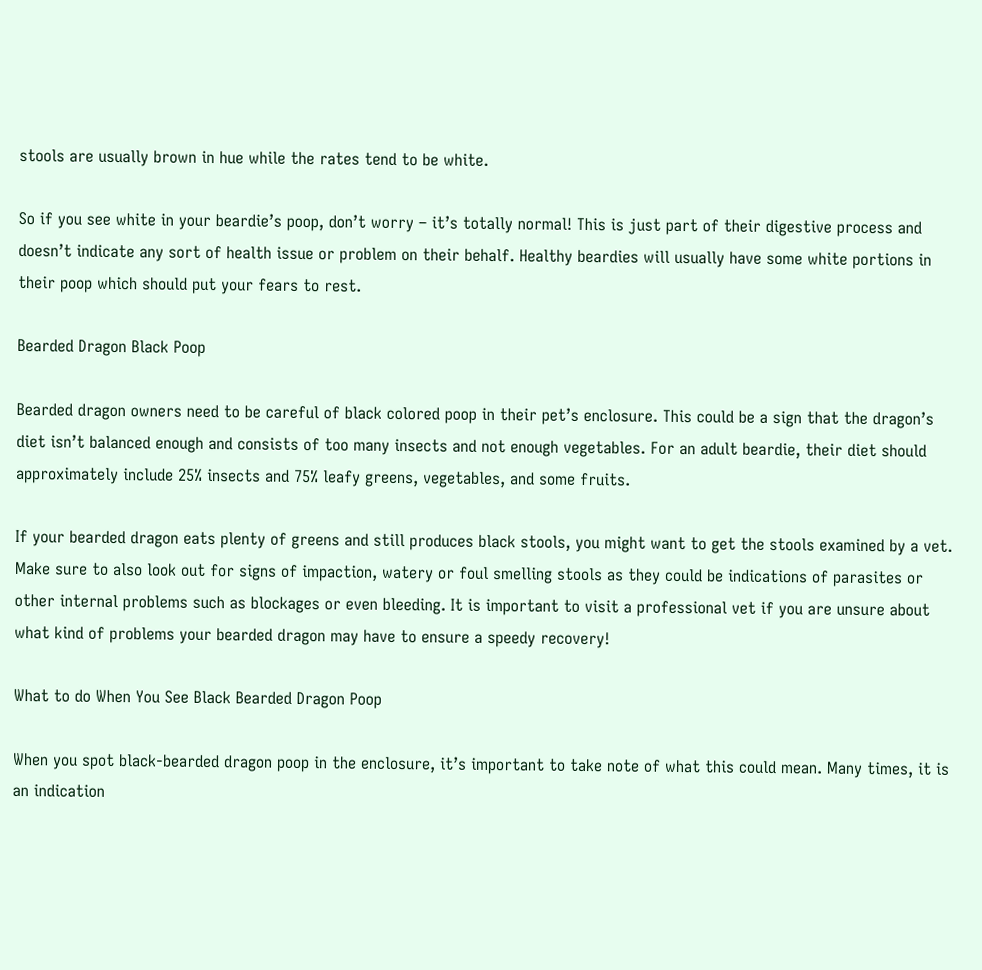stools are usually brown in hue while the rates tend to be white.

So if you see white in your beardie’s poop, don’t worry – it’s totally normal! This is just part of their digestive process and doesn’t indicate any sort of health issue or problem on their behalf. Healthy beardies will usually have some white portions in their poop which should put your fears to rest.

Bearded Dragon Black Poop

Bearded dragon owners need to be careful of black colored poop in their pet’s enclosure. This could be a sign that the dragon’s diet isn’t balanced enough and consists of too many insects and not enough vegetables. For an adult beardie, their diet should approximately include 25% insects and 75% leafy greens, vegetables, and some fruits.

If your bearded dragon eats plenty of greens and still produces black stools, you might want to get the stools examined by a vet. Make sure to also look out for signs of impaction, watery or foul smelling stools as they could be indications of parasites or other internal problems such as blockages or even bleeding. It is important to visit a professional vet if you are unsure about what kind of problems your bearded dragon may have to ensure a speedy recovery!

What to do When You See Black Bearded Dragon Poop

When you spot black-bearded dragon poop in the enclosure, it’s important to take note of what this could mean. Many times, it is an indication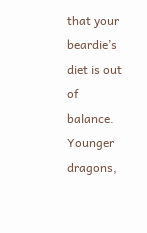that your beardie’s diet is out of balance. Younger dragons,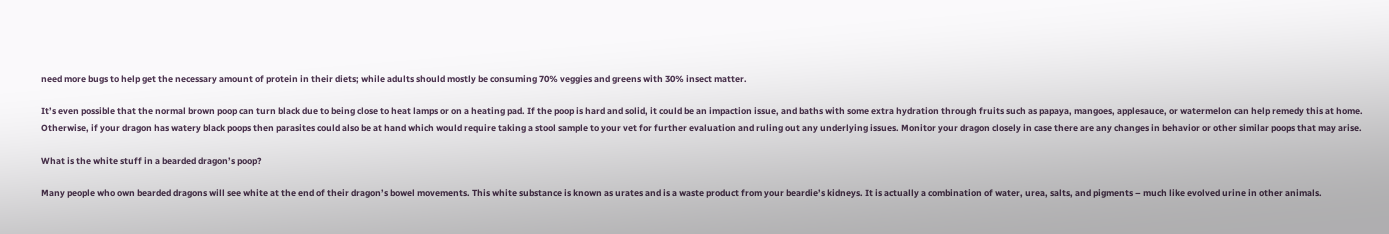need more bugs to help get the necessary amount of protein in their diets; while adults should mostly be consuming 70% veggies and greens with 30% insect matter.

It’s even possible that the normal brown poop can turn black due to being close to heat lamps or on a heating pad. If the poop is hard and solid, it could be an impaction issue, and baths with some extra hydration through fruits such as papaya, mangoes, applesauce, or watermelon can help remedy this at home. Otherwise, if your dragon has watery black poops then parasites could also be at hand which would require taking a stool sample to your vet for further evaluation and ruling out any underlying issues. Monitor your dragon closely in case there are any changes in behavior or other similar poops that may arise.

What is the white stuff in a bearded dragon’s poop?

Many people who own bearded dragons will see white at the end of their dragon’s bowel movements. This white substance is known as urates and is a waste product from your beardie’s kidneys. It is actually a combination of water, urea, salts, and pigments – much like evolved urine in other animals.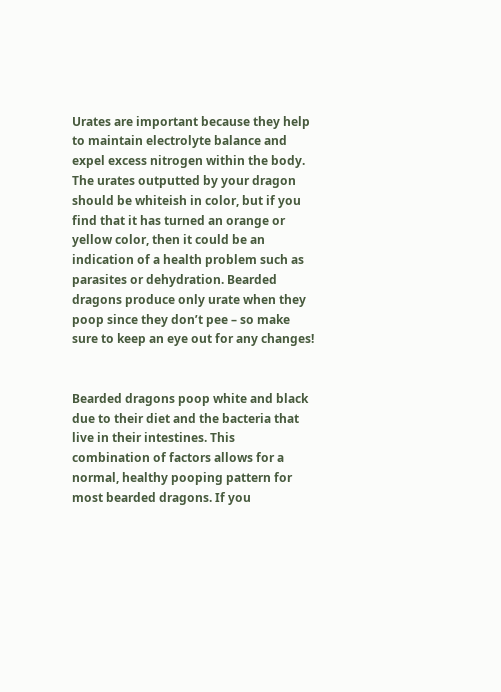Urates are important because they help to maintain electrolyte balance and expel excess nitrogen within the body. The urates outputted by your dragon should be whiteish in color, but if you find that it has turned an orange or yellow color, then it could be an indication of a health problem such as parasites or dehydration. Bearded dragons produce only urate when they poop since they don’t pee – so make sure to keep an eye out for any changes!


Bearded dragons poop white and black due to their diet and the bacteria that live in their intestines. This combination of factors allows for a normal, healthy pooping pattern for most bearded dragons. If you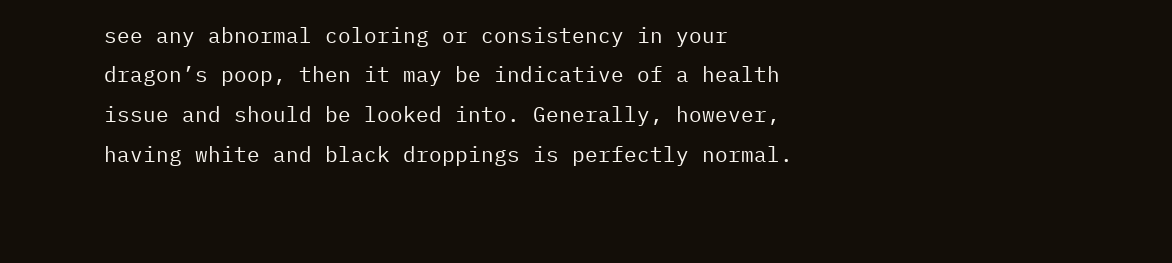see any abnormal coloring or consistency in your dragon’s poop, then it may be indicative of a health issue and should be looked into. Generally, however, having white and black droppings is perfectly normal.